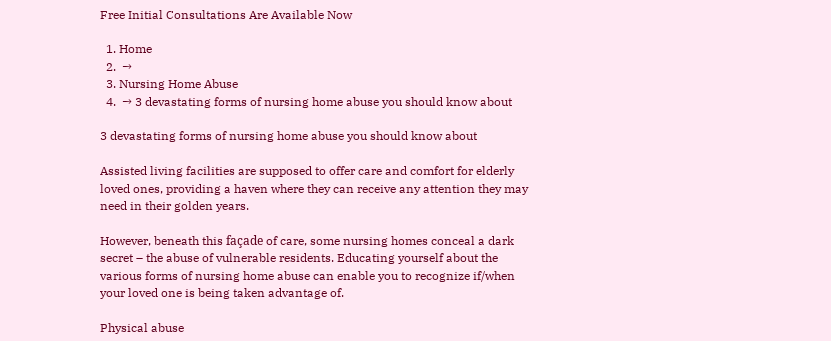Free Initial Consultations Are Available Now

  1. Home
  2.  →
  3. Nursing Home Abuse
  4.  → 3 devastating forms of nursing home abuse you should know about

3 devastating forms of nursing home abuse you should know about

Assisted living facilities are supposed to offer care and comfort for elderly loved ones, providing a haven where they can receive any attention they may need in their golden years.

However, beneath this façade of care, some nursing homes conceal a dark secret – the abuse of vulnerable residents. Educating yourself about the various forms of nursing home abuse can enable you to recognize if/when your loved one is being taken advantage of.

Physical abuse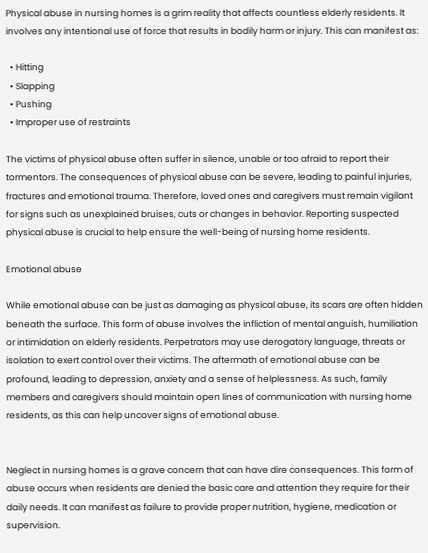Physical abuse in nursing homes is a grim reality that affects countless elderly residents. It involves any intentional use of force that results in bodily harm or injury. This can manifest as:

  • Hitting
  • Slapping
  • Pushing
  • Improper use of restraints

The victims of physical abuse often suffer in silence, unable or too afraid to report their tormentors. The consequences of physical abuse can be severe, leading to painful injuries, fractures and emotional trauma. Therefore, loved ones and caregivers must remain vigilant for signs such as unexplained bruises, cuts or changes in behavior. Reporting suspected physical abuse is crucial to help ensure the well-being of nursing home residents.

Emotional abuse

While emotional abuse can be just as damaging as physical abuse, its scars are often hidden beneath the surface. This form of abuse involves the infliction of mental anguish, humiliation or intimidation on elderly residents. Perpetrators may use derogatory language, threats or isolation to exert control over their victims. The aftermath of emotional abuse can be profound, leading to depression, anxiety and a sense of helplessness. As such, family members and caregivers should maintain open lines of communication with nursing home residents, as this can help uncover signs of emotional abuse.


Neglect in nursing homes is a grave concern that can have dire consequences. This form of abuse occurs when residents are denied the basic care and attention they require for their daily needs. It can manifest as failure to provide proper nutrition, hygiene, medication or supervision.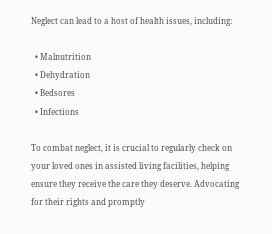Neglect can lead to a host of health issues, including:

  • Malnutrition
  • Dehydration
  • Bedsores
  • Infections

To combat neglect, it is crucial to regularly check on your loved ones in assisted living facilities, helping ensure they receive the care they deserve. Advocating for their rights and promptly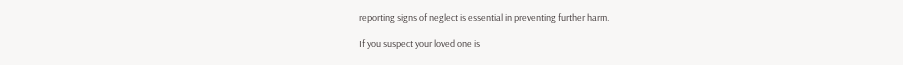reporting signs of neglect is essential in preventing further harm.

If you suspect your loved one is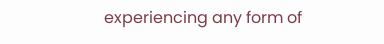experiencing any form of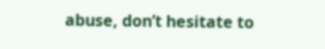abuse, don’t hesitate to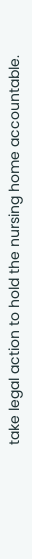take legal action to hold the nursing home accountable.